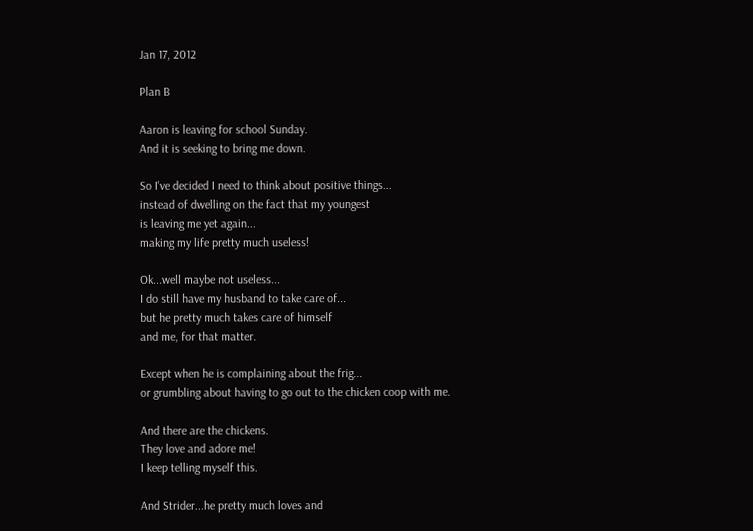Jan 17, 2012

Plan B

Aaron is leaving for school Sunday.
And it is seeking to bring me down.

So I've decided I need to think about positive things...
instead of dwelling on the fact that my youngest
is leaving me yet again...
making my life pretty much useless!

Ok...well maybe not useless...
I do still have my husband to take care of...
but he pretty much takes care of himself
and me, for that matter.

Except when he is complaining about the frig...
or grumbling about having to go out to the chicken coop with me.

And there are the chickens.
They love and adore me!
I keep telling myself this.

And Strider...he pretty much loves and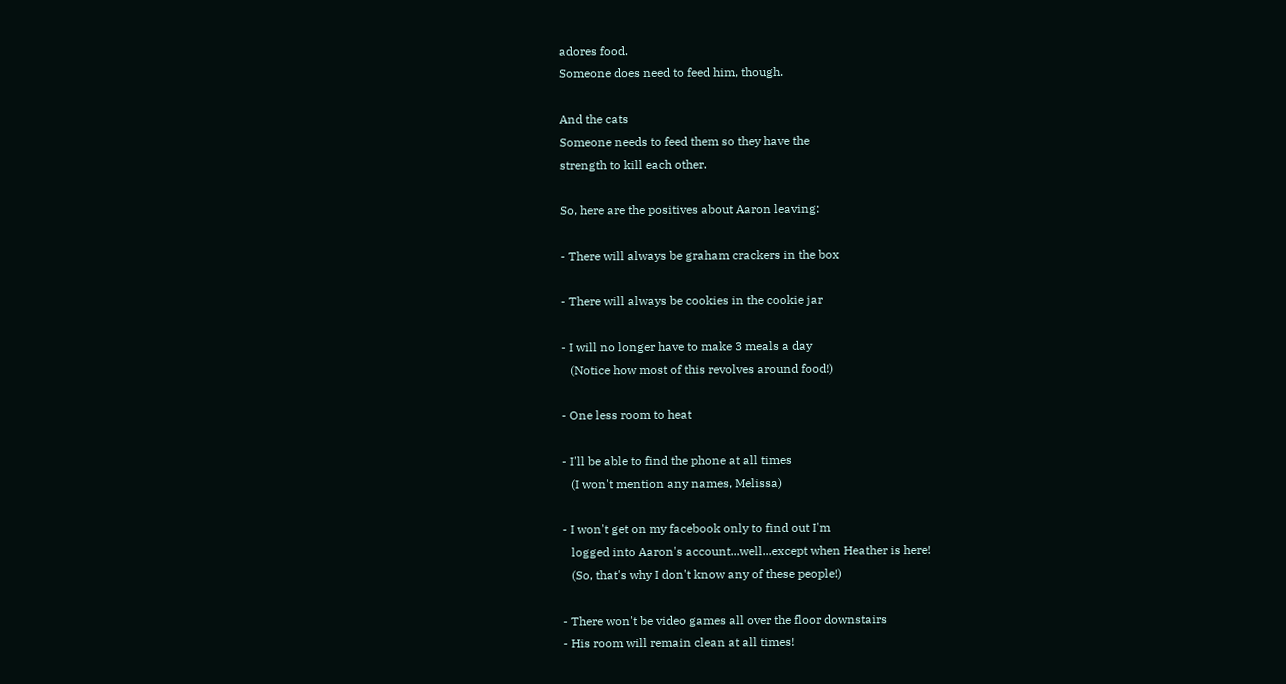adores food.
Someone does need to feed him, though.

And the cats
Someone needs to feed them so they have the
strength to kill each other.

So, here are the positives about Aaron leaving:

- There will always be graham crackers in the box

- There will always be cookies in the cookie jar

- I will no longer have to make 3 meals a day
   (Notice how most of this revolves around food!)

- One less room to heat

- I'll be able to find the phone at all times
   (I won't mention any names, Melissa)

- I won't get on my facebook only to find out I'm
   logged into Aaron's account...well...except when Heather is here!
   (So, that's why I don't know any of these people!)

- There won't be video games all over the floor downstairs
- His room will remain clean at all times!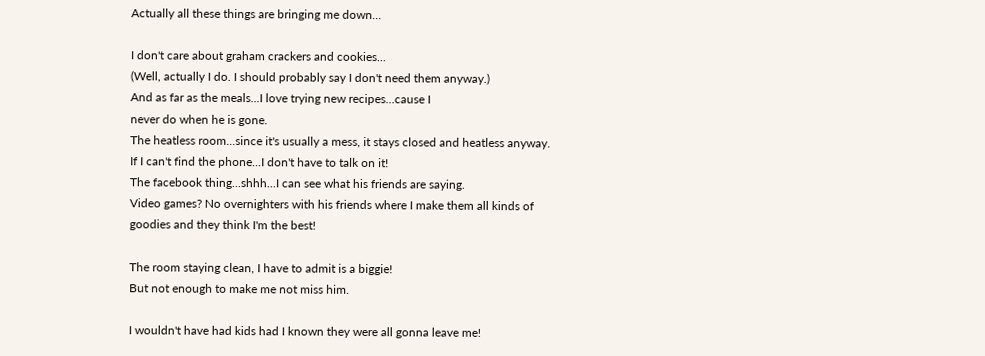Actually all these things are bringing me down...

I don't care about graham crackers and cookies...
(Well, actually I do. I should probably say I don't need them anyway.)
And as far as the meals...I love trying new recipes...cause I
never do when he is gone.
The heatless room...since it's usually a mess, it stays closed and heatless anyway.
If I can't find the phone...I don't have to talk on it!
The facebook thing...shhh...I can see what his friends are saying.
Video games? No overnighters with his friends where I make them all kinds of
goodies and they think I'm the best!

The room staying clean, I have to admit is a biggie!
But not enough to make me not miss him.

I wouldn't have had kids had I known they were all gonna leave me!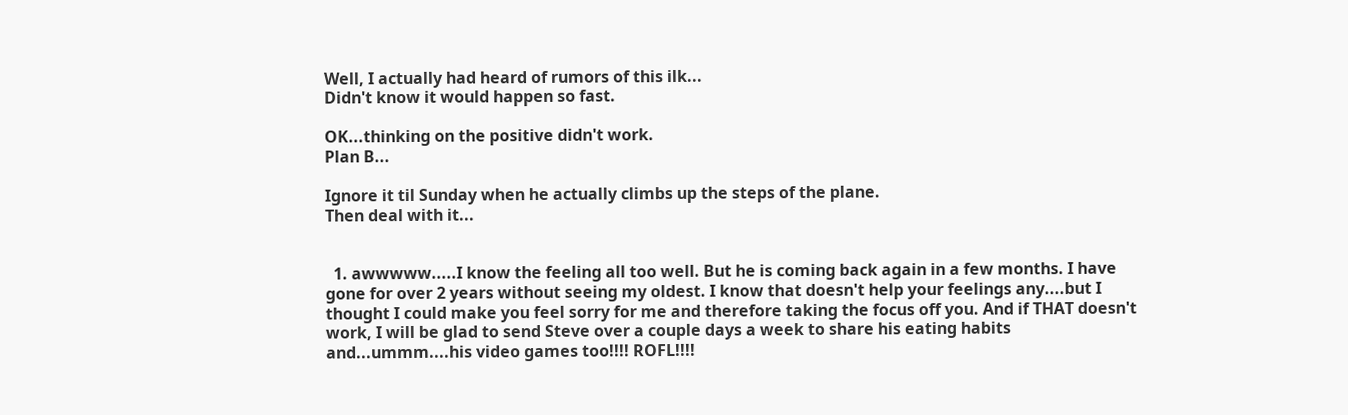Well, I actually had heard of rumors of this ilk...
Didn't know it would happen so fast.

OK...thinking on the positive didn't work.
Plan B...

Ignore it til Sunday when he actually climbs up the steps of the plane.
Then deal with it...


  1. awwwww.....I know the feeling all too well. But he is coming back again in a few months. I have gone for over 2 years without seeing my oldest. I know that doesn't help your feelings any....but I thought I could make you feel sorry for me and therefore taking the focus off you. And if THAT doesn't work, I will be glad to send Steve over a couple days a week to share his eating habits and...ummm....his video games too!!!! ROFL!!!!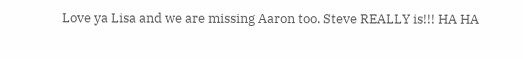Love ya Lisa and we are missing Aaron too. Steve REALLY is!!! HA HA